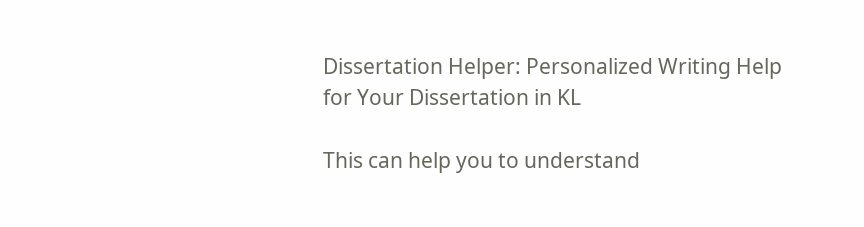Dissertation Helper: Personalized Writing Help for Your Dissertation in KL

This can help you to understand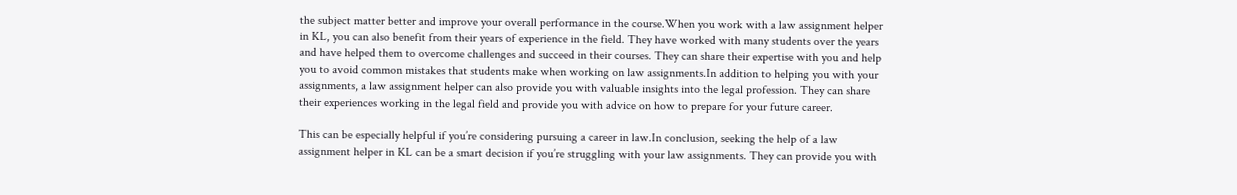the subject matter better and improve your overall performance in the course.When you work with a law assignment helper in KL, you can also benefit from their years of experience in the field. They have worked with many students over the years and have helped them to overcome challenges and succeed in their courses. They can share their expertise with you and help you to avoid common mistakes that students make when working on law assignments.In addition to helping you with your assignments, a law assignment helper can also provide you with valuable insights into the legal profession. They can share their experiences working in the legal field and provide you with advice on how to prepare for your future career.

This can be especially helpful if you’re considering pursuing a career in law.In conclusion, seeking the help of a law assignment helper in KL can be a smart decision if you’re struggling with your law assignments. They can provide you with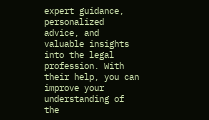expert guidance, personalized advice, and valuable insights into the legal profession. With their help, you can improve your understanding of the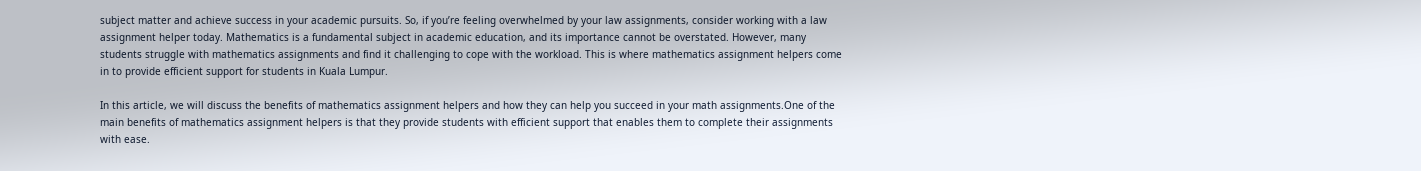subject matter and achieve success in your academic pursuits. So, if you’re feeling overwhelmed by your law assignments, consider working with a law assignment helper today. Mathematics is a fundamental subject in academic education, and its importance cannot be overstated. However, many students struggle with mathematics assignments and find it challenging to cope with the workload. This is where mathematics assignment helpers come in to provide efficient support for students in Kuala Lumpur.

In this article, we will discuss the benefits of mathematics assignment helpers and how they can help you succeed in your math assignments.One of the main benefits of mathematics assignment helpers is that they provide students with efficient support that enables them to complete their assignments with ease.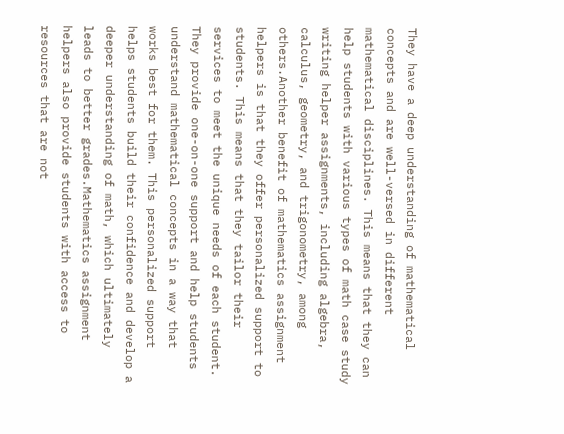They have a deep understanding of mathematical concepts and are well-versed in different mathematical disciplines. This means that they can help students with various types of math case study writing helper assignments, including algebra, calculus, geometry, and trigonometry, among others.Another benefit of mathematics assignment helpers is that they offer personalized support to students. This means that they tailor their services to meet the unique needs of each student. They provide one-on-one support and help students understand mathematical concepts in a way that works best for them. This personalized support helps students build their confidence and develop a deeper understanding of math, which ultimately leads to better grades.Mathematics assignment helpers also provide students with access to resources that are not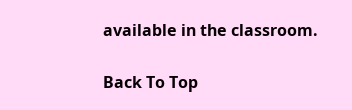available in the classroom.

Back To Top